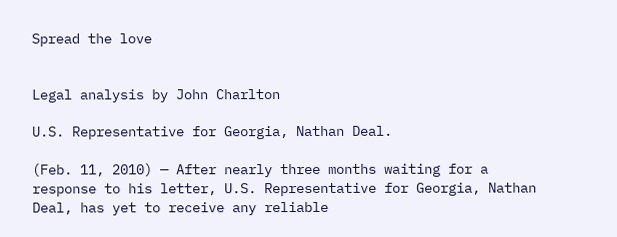Spread the love


Legal analysis by John Charlton

U.S. Representative for Georgia, Nathan Deal.

(Feb. 11, 2010) — After nearly three months waiting for a response to his letter, U.S. Representative for Georgia, Nathan Deal, has yet to receive any reliable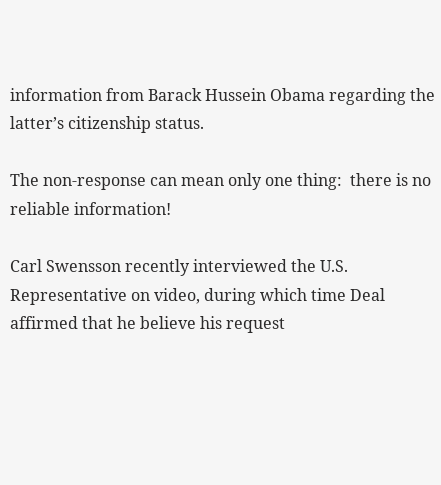information from Barack Hussein Obama regarding the latter’s citizenship status.

The non-response can mean only one thing:  there is no reliable information!

Carl Swensson recently interviewed the U.S. Representative on video, during which time Deal affirmed that he believe his request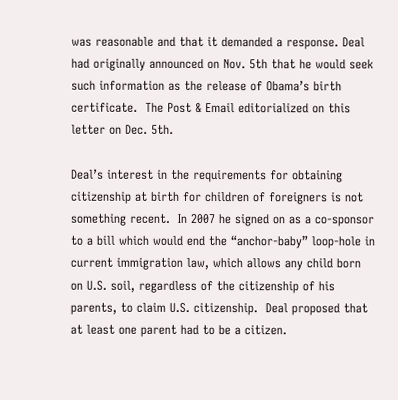was reasonable and that it demanded a response. Deal had originally announced on Nov. 5th that he would seek such information as the release of Obama’s birth certificate.  The Post & Email editorialized on this letter on Dec. 5th.

Deal’s interest in the requirements for obtaining citizenship at birth for children of foreigners is not something recent.  In 2007 he signed on as a co-sponsor to a bill which would end the “anchor-baby” loop-hole in current immigration law, which allows any child born on U.S. soil, regardless of the citizenship of his parents, to claim U.S. citizenship.  Deal proposed that at least one parent had to be a citizen.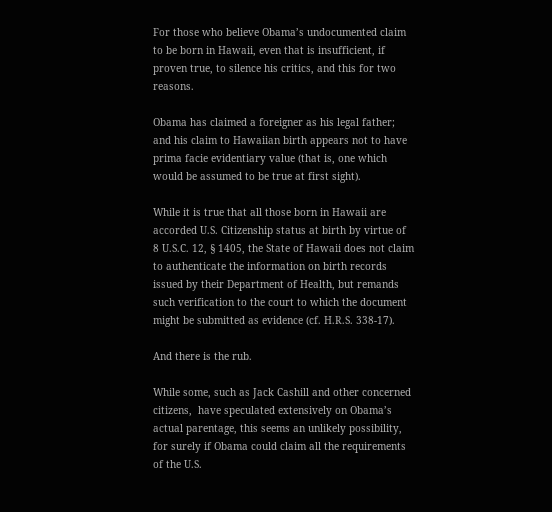For those who believe Obama’s undocumented claim to be born in Hawaii, even that is insufficient, if proven true, to silence his critics, and this for two reasons.

Obama has claimed a foreigner as his legal father; and his claim to Hawaiian birth appears not to have prima facie evidentiary value (that is, one which would be assumed to be true at first sight).

While it is true that all those born in Hawaii are accorded U.S. Citizenship status at birth by virtue of 8 U.S.C. 12, § 1405, the State of Hawaii does not claim to authenticate the information on birth records issued by their Department of Health, but remands such verification to the court to which the document might be submitted as evidence (cf. H.R.S. 338-17).

And there is the rub.

While some, such as Jack Cashill and other concerned citizens,  have speculated extensively on Obama’s actual parentage, this seems an unlikely possibility, for surely if Obama could claim all the requirements of the U.S.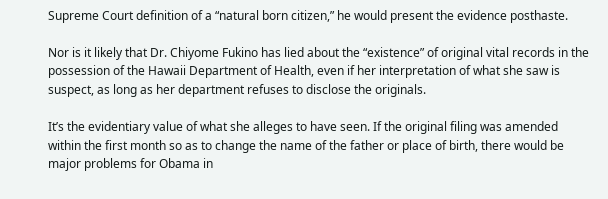Supreme Court definition of a “natural born citizen,” he would present the evidence posthaste.

Nor is it likely that Dr. Chiyome Fukino has lied about the “existence” of original vital records in the possession of the Hawaii Department of Health, even if her interpretation of what she saw is suspect, as long as her department refuses to disclose the originals.

It’s the evidentiary value of what she alleges to have seen. If the original filing was amended within the first month so as to change the name of the father or place of birth, there would be major problems for Obama in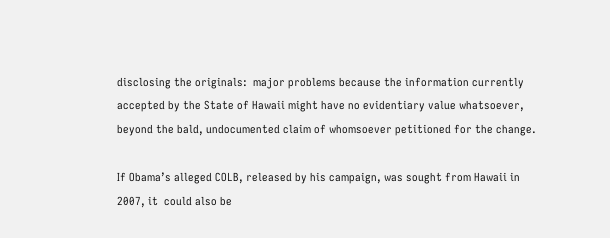disclosing the originals:  major problems because the information currently accepted by the State of Hawaii might have no evidentiary value whatsoever, beyond the bald, undocumented claim of whomsoever petitioned for the change.

If Obama’s alleged COLB, released by his campaign, was sought from Hawaii in 2007, it  could also be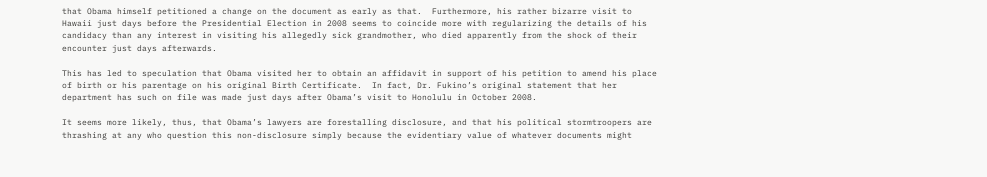that Obama himself petitioned a change on the document as early as that.  Furthermore, his rather bizarre visit to Hawaii just days before the Presidential Election in 2008 seems to coincide more with regularizing the details of his candidacy than any interest in visiting his allegedly sick grandmother, who died apparently from the shock of their encounter just days afterwards.

This has led to speculation that Obama visited her to obtain an affidavit in support of his petition to amend his place of birth or his parentage on his original Birth Certificate.  In fact, Dr. Fukino’s original statement that her department has such on file was made just days after Obama’s visit to Honolulu in October 2008.

It seems more likely, thus, that Obama’s lawyers are forestalling disclosure, and that his political stormtroopers are thrashing at any who question this non-disclosure simply because the evidentiary value of whatever documents might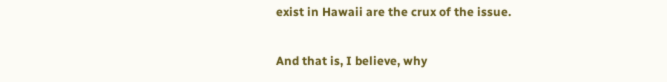exist in Hawaii are the crux of the issue.

And that is, I believe, why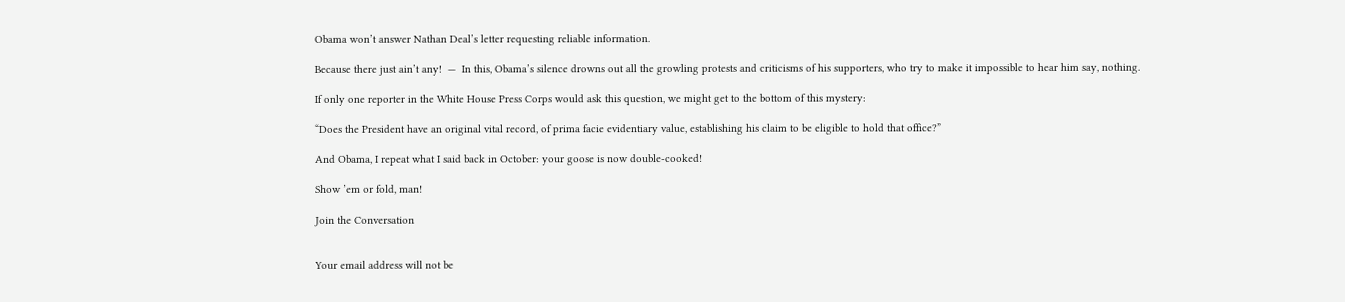Obama won’t answer Nathan Deal’s letter requesting reliable information.

Because there just ain’t any!  —  In this, Obama’s silence drowns out all the growling protests and criticisms of his supporters, who try to make it impossible to hear him say, nothing.

If only one reporter in the White House Press Corps would ask this question, we might get to the bottom of this mystery:

“Does the President have an original vital record, of prima facie evidentiary value, establishing his claim to be eligible to hold that office?”

And Obama, I repeat what I said back in October: your goose is now double-cooked!

Show ’em or fold, man!

Join the Conversation


Your email address will not be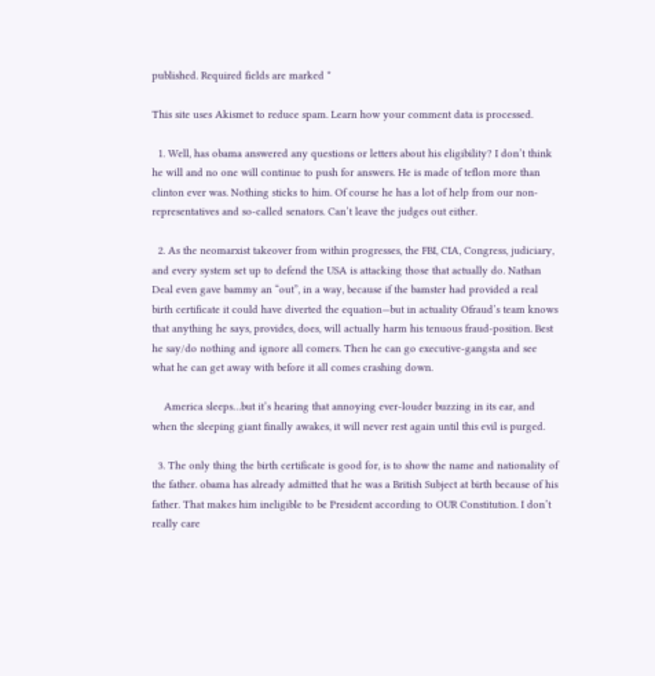published. Required fields are marked *

This site uses Akismet to reduce spam. Learn how your comment data is processed.

  1. Well, has obama answered any questions or letters about his eligibility? I don’t think he will and no one will continue to push for answers. He is made of teflon more than clinton ever was. Nothing sticks to him. Of course he has a lot of help from our non-representatives and so-called senators. Can’t leave the judges out either.

  2. As the neomarxist takeover from within progresses, the FBI, CIA, Congress, judiciary, and every system set up to defend the USA is attacking those that actually do. Nathan Deal even gave bammy an “out”, in a way, because if the bamster had provided a real birth certificate it could have diverted the equation—but in actuality Ofraud’s team knows that anything he says, provides, does, will actually harm his tenuous fraud-position. Best he say/do nothing and ignore all comers. Then he can go executive-gangsta and see what he can get away with before it all comes crashing down.

    America sleeps…but it’s hearing that annoying ever-louder buzzing in its ear, and when the sleeping giant finally awakes, it will never rest again until this evil is purged.

  3. The only thing the birth certificate is good for, is to show the name and nationality of the father. obama has already admitted that he was a British Subject at birth because of his father. That makes him ineligible to be President according to OUR Constitution. I don’t really care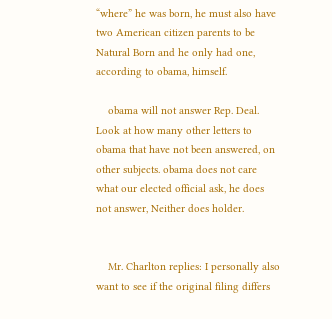“where” he was born, he must also have two American citizen parents to be Natural Born and he only had one, according to obama, himself.

    obama will not answer Rep. Deal. Look at how many other letters to obama that have not been answered, on other subjects. obama does not care what our elected official ask, he does not answer, Neither does holder.


    Mr. Charlton replies: I personally also want to see if the original filing differs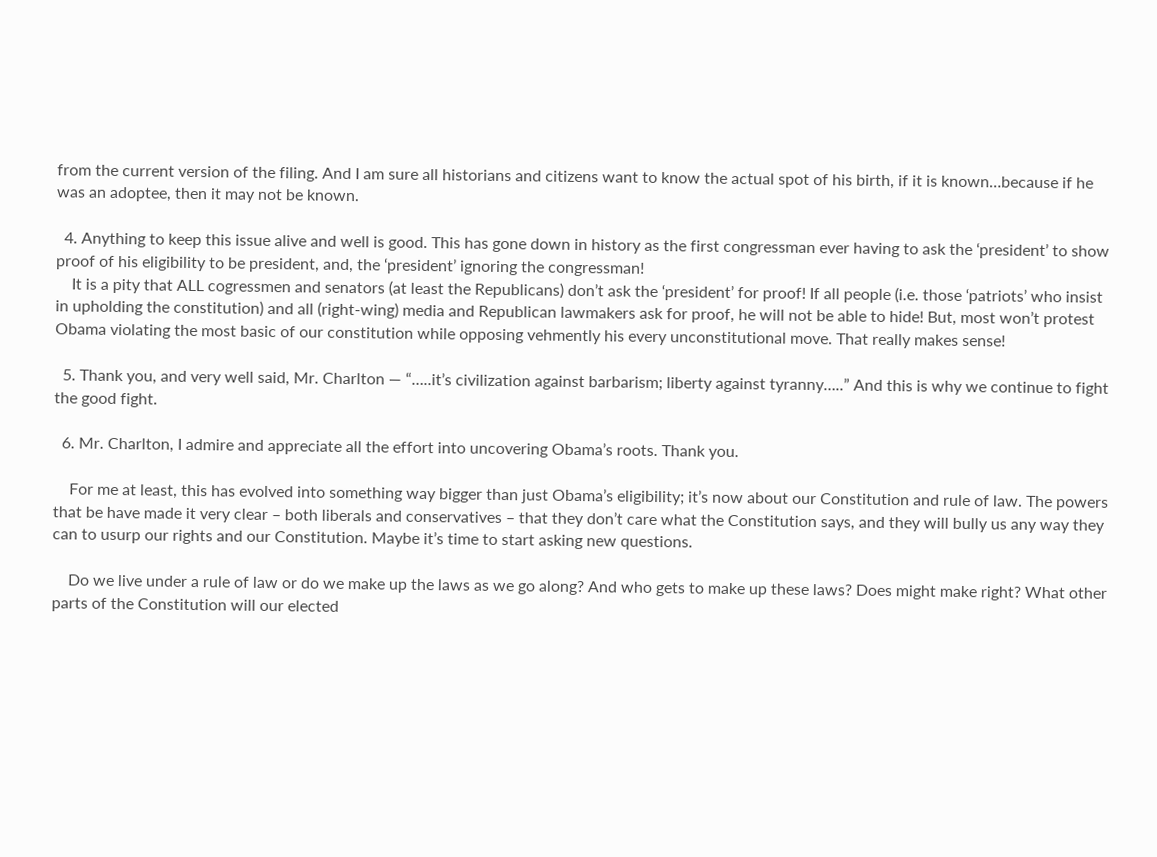from the current version of the filing. And I am sure all historians and citizens want to know the actual spot of his birth, if it is known…because if he was an adoptee, then it may not be known.

  4. Anything to keep this issue alive and well is good. This has gone down in history as the first congressman ever having to ask the ‘president’ to show proof of his eligibility to be president, and, the ‘president’ ignoring the congressman!
    It is a pity that ALL cogressmen and senators (at least the Republicans) don’t ask the ‘president’ for proof! If all people (i.e. those ‘patriots’ who insist in upholding the constitution) and all (right-wing) media and Republican lawmakers ask for proof, he will not be able to hide! But, most won’t protest Obama violating the most basic of our constitution while opposing vehmently his every unconstitutional move. That really makes sense!

  5. Thank you, and very well said, Mr. Charlton — “…..it’s civilization against barbarism; liberty against tyranny…..” And this is why we continue to fight the good fight.

  6. Mr. Charlton, I admire and appreciate all the effort into uncovering Obama’s roots. Thank you.

    For me at least, this has evolved into something way bigger than just Obama’s eligibility; it’s now about our Constitution and rule of law. The powers that be have made it very clear – both liberals and conservatives – that they don’t care what the Constitution says, and they will bully us any way they can to usurp our rights and our Constitution. Maybe it’s time to start asking new questions.

    Do we live under a rule of law or do we make up the laws as we go along? And who gets to make up these laws? Does might make right? What other parts of the Constitution will our elected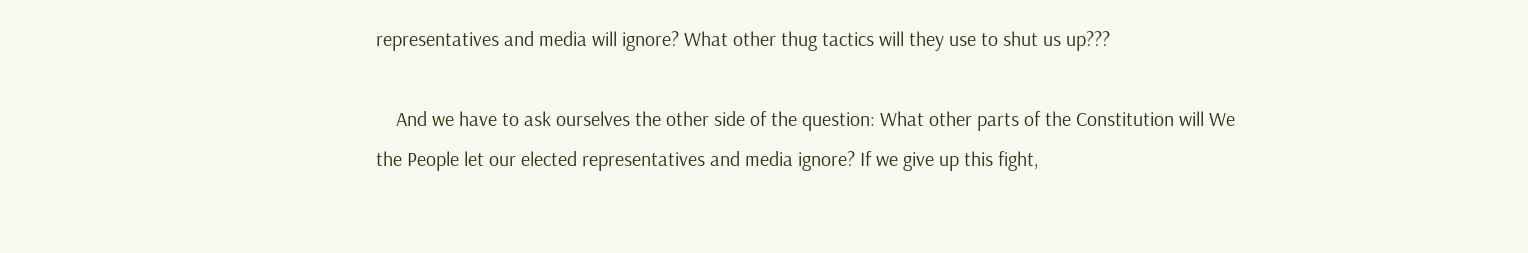representatives and media will ignore? What other thug tactics will they use to shut us up???

    And we have to ask ourselves the other side of the question: What other parts of the Constitution will We the People let our elected representatives and media ignore? If we give up this fight,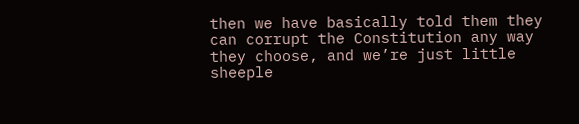then we have basically told them they can corrupt the Constitution any way they choose, and we’re just little sheeple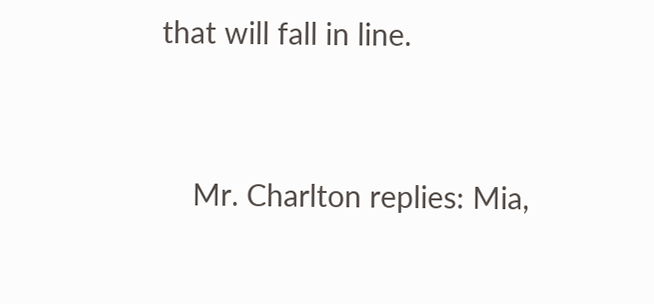that will fall in line.


    Mr. Charlton replies: Mia,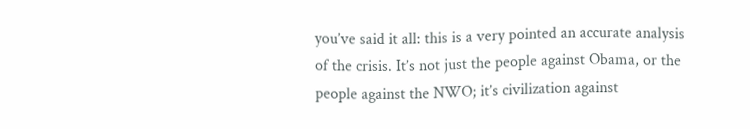you’ve said it all: this is a very pointed an accurate analysis of the crisis. It’s not just the people against Obama, or the people against the NWO; it’s civilization against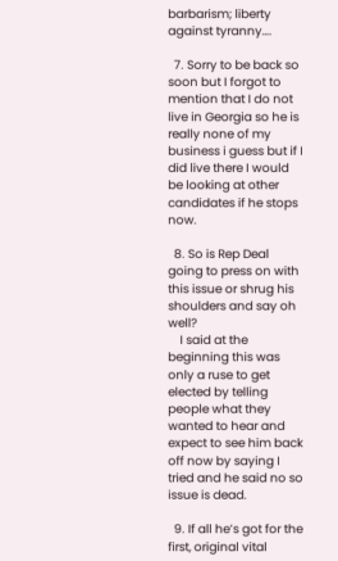barbarism; liberty against tyranny….

  7. Sorry to be back so soon but I forgot to mention that I do not live in Georgia so he is really none of my business i guess but if I did live there I would be looking at other candidates if he stops now.

  8. So is Rep Deal going to press on with this issue or shrug his shoulders and say oh well?
    I said at the beginning this was only a ruse to get elected by telling people what they wanted to hear and expect to see him back off now by saying I tried and he said no so issue is dead.

  9. If all he’s got for the first, original vital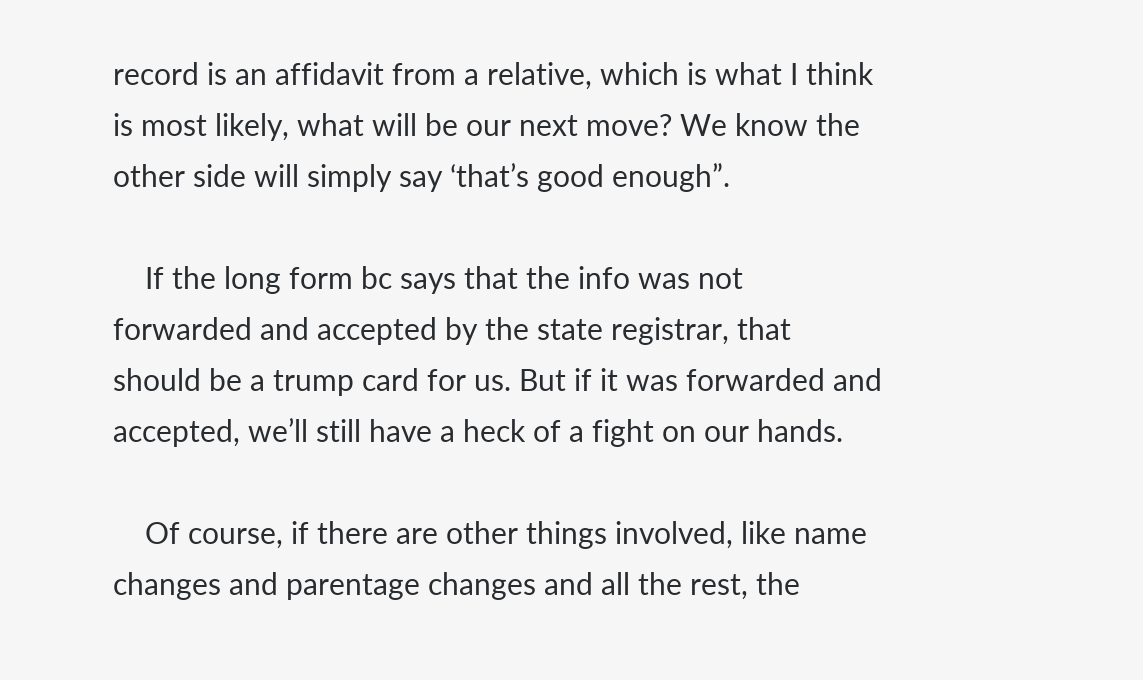record is an affidavit from a relative, which is what I think is most likely, what will be our next move? We know the other side will simply say ‘that’s good enough”.

    If the long form bc says that the info was not forwarded and accepted by the state registrar, that should be a trump card for us. But if it was forwarded and accepted, we’ll still have a heck of a fight on our hands.

    Of course, if there are other things involved, like name changes and parentage changes and all the rest, the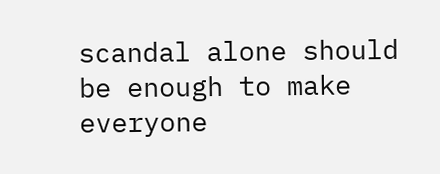scandal alone should be enough to make everyone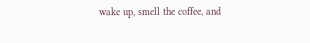wake up, smell the coffee, and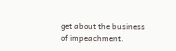get about the business of impeachment.